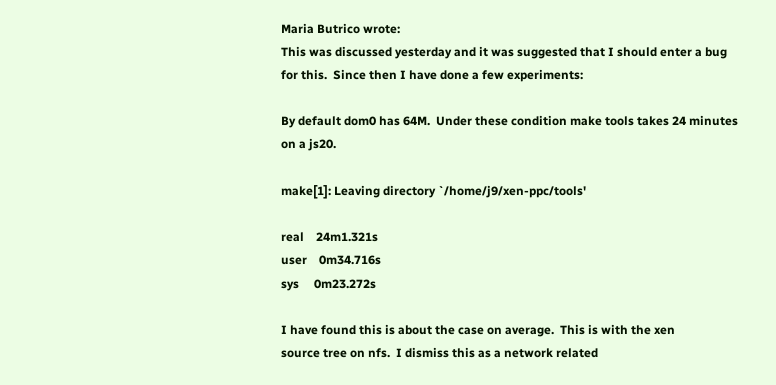Maria Butrico wrote:
This was discussed yesterday and it was suggested that I should enter a bug
for this.  Since then I have done a few experiments:

By default dom0 has 64M.  Under these condition make tools takes 24 minutes
on a js20.

make[1]: Leaving directory `/home/j9/xen-ppc/tools'

real    24m1.321s
user    0m34.716s
sys     0m23.272s

I have found this is about the case on average.  This is with the xen
source tree on nfs.  I dismiss this as a network related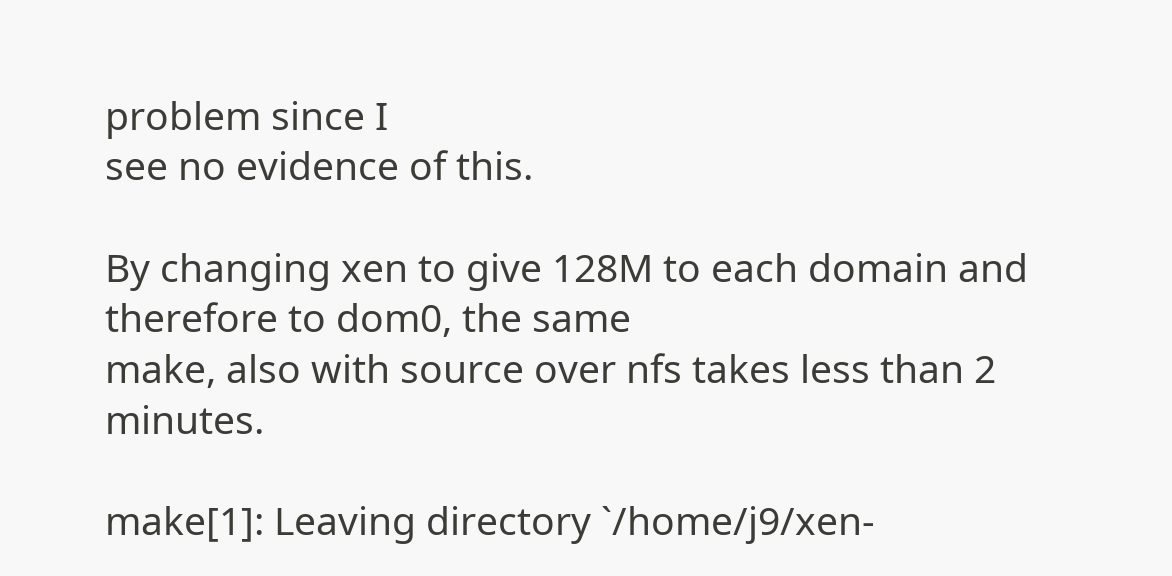problem since I
see no evidence of this.

By changing xen to give 128M to each domain and therefore to dom0, the same
make, also with source over nfs takes less than 2 minutes.

make[1]: Leaving directory `/home/j9/xen-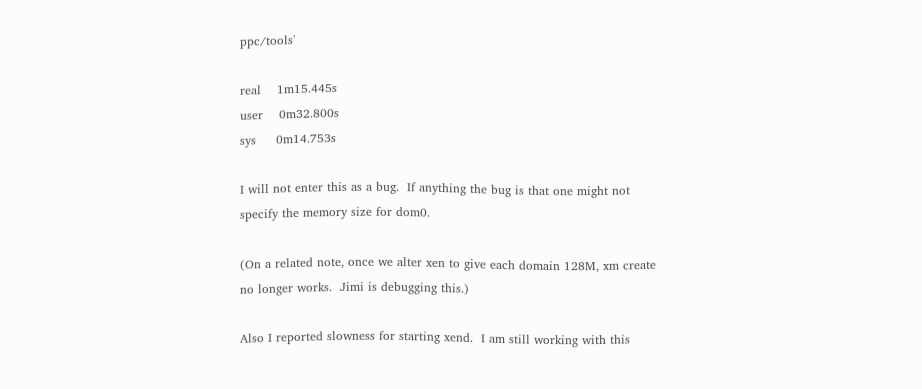ppc/tools'

real    1m15.445s
user    0m32.800s
sys     0m14.753s

I will not enter this as a bug.  If anything the bug is that one might not
specify the memory size for dom0.

(On a related note, once we alter xen to give each domain 128M, xm create
no longer works.  Jimi is debugging this.)

Also I reported slowness for starting xend.  I am still working with this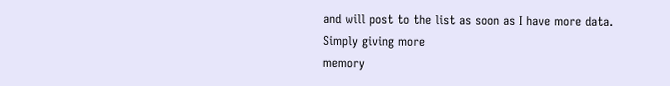and will post to the list as soon as I have more data.  Simply giving more
memory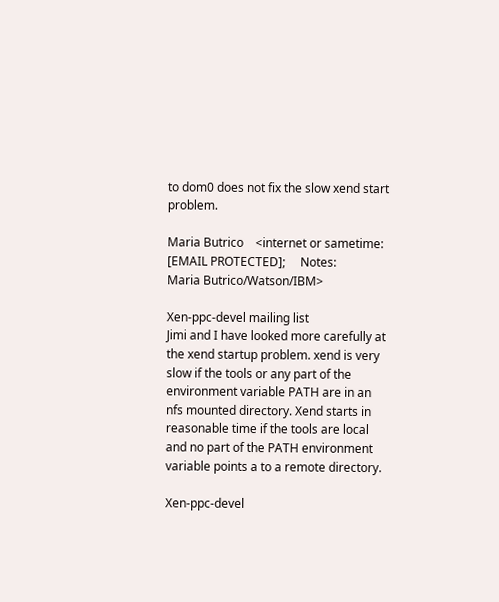to dom0 does not fix the slow xend start problem.

Maria Butrico    <internet or sametime: [EMAIL PROTECTED];     Notes:
Maria Butrico/Watson/IBM>

Xen-ppc-devel mailing list
Jimi and I have looked more carefully at the xend startup problem. xend is very slow if the tools or any part of the environment variable PATH are in an nfs mounted directory. Xend starts in reasonable time if the tools are local and no part of the PATH environment variable points a to a remote directory.

Xen-ppc-devel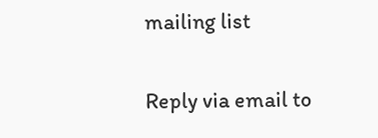mailing list

Reply via email to